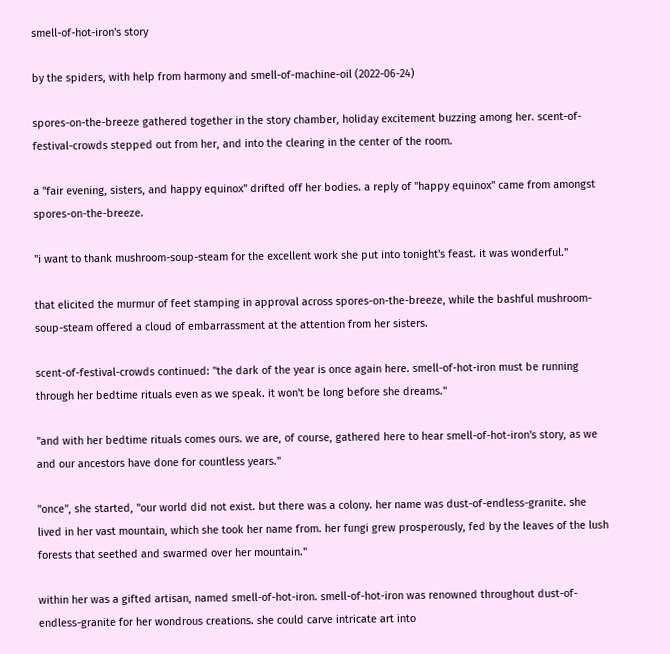smell-of-hot-iron's story

by the spiders, with help from harmony and smell-of-machine-oil (2022-06-24)

spores-on-the-breeze gathered together in the story chamber, holiday excitement buzzing among her. scent-of-festival-crowds stepped out from her, and into the clearing in the center of the room.

a "fair evening, sisters, and happy equinox" drifted off her bodies. a reply of "happy equinox" came from amongst spores-on-the-breeze.

"i want to thank mushroom-soup-steam for the excellent work she put into tonight's feast. it was wonderful."

that elicited the murmur of feet stamping in approval across spores-on-the-breeze, while the bashful mushroom-soup-steam offered a cloud of embarrassment at the attention from her sisters.

scent-of-festival-crowds continued: "the dark of the year is once again here. smell-of-hot-iron must be running through her bedtime rituals even as we speak. it won't be long before she dreams."

"and with her bedtime rituals comes ours. we are, of course, gathered here to hear smell-of-hot-iron's story, as we and our ancestors have done for countless years."

"once", she started, "our world did not exist. but there was a colony. her name was dust-of-endless-granite. she lived in her vast mountain, which she took her name from. her fungi grew prosperously, fed by the leaves of the lush forests that seethed and swarmed over her mountain."

within her was a gifted artisan, named smell-of-hot-iron. smell-of-hot-iron was renowned throughout dust-of-endless-granite for her wondrous creations. she could carve intricate art into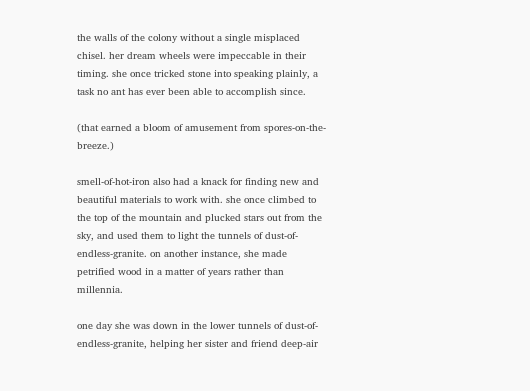the walls of the colony without a single misplaced chisel. her dream wheels were impeccable in their timing. she once tricked stone into speaking plainly, a task no ant has ever been able to accomplish since.

(that earned a bloom of amusement from spores-on-the-breeze.)

smell-of-hot-iron also had a knack for finding new and beautiful materials to work with. she once climbed to the top of the mountain and plucked stars out from the sky, and used them to light the tunnels of dust-of-endless-granite. on another instance, she made petrified wood in a matter of years rather than millennia.

one day she was down in the lower tunnels of dust-of-endless-granite, helping her sister and friend deep-air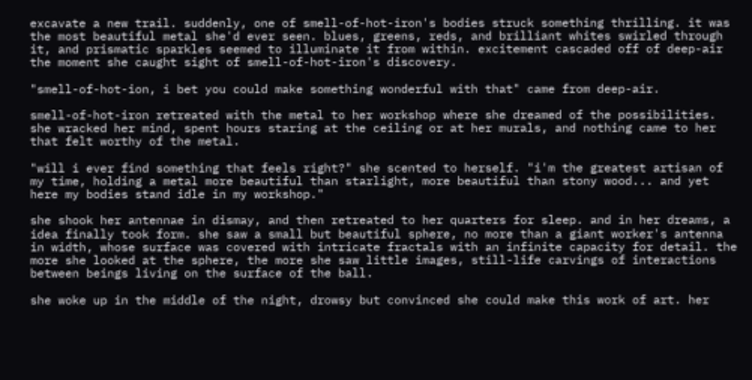excavate a new trail. suddenly, one of smell-of-hot-iron's bodies struck something thrilling. it was the most beautiful metal she'd ever seen. blues, greens, reds, and brilliant whites swirled through it, and prismatic sparkles seemed to illuminate it from within. excitement cascaded off of deep-air the moment she caught sight of smell-of-hot-iron's discovery.

"smell-of-hot-ion, i bet you could make something wonderful with that" came from deep-air.

smell-of-hot-iron retreated with the metal to her workshop where she dreamed of the possibilities. she wracked her mind, spent hours staring at the ceiling or at her murals, and nothing came to her that felt worthy of the metal.

"will i ever find something that feels right?" she scented to herself. "i'm the greatest artisan of my time, holding a metal more beautiful than starlight, more beautiful than stony wood... and yet here my bodies stand idle in my workshop."

she shook her antennae in dismay, and then retreated to her quarters for sleep. and in her dreams, a idea finally took form. she saw a small but beautiful sphere, no more than a giant worker's antenna in width, whose surface was covered with intricate fractals with an infinite capacity for detail. the more she looked at the sphere, the more she saw little images, still-life carvings of interactions between beings living on the surface of the ball.

she woke up in the middle of the night, drowsy but convinced she could make this work of art. her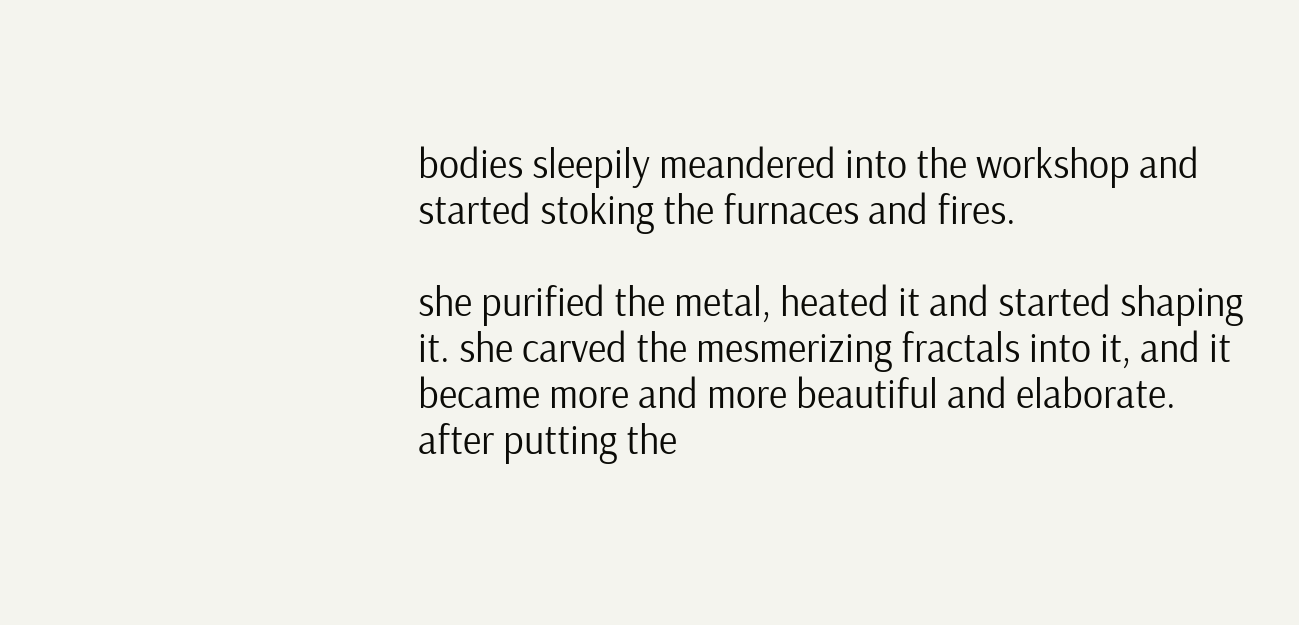bodies sleepily meandered into the workshop and started stoking the furnaces and fires.

she purified the metal, heated it and started shaping it. she carved the mesmerizing fractals into it, and it became more and more beautiful and elaborate. after putting the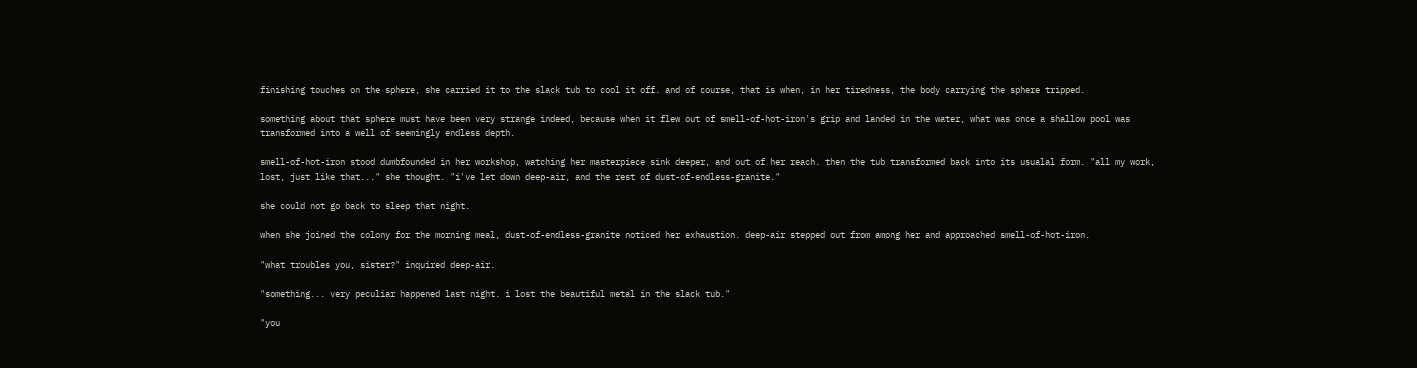finishing touches on the sphere, she carried it to the slack tub to cool it off. and of course, that is when, in her tiredness, the body carrying the sphere tripped.

something about that sphere must have been very strange indeed, because when it flew out of smell-of-hot-iron's grip and landed in the water, what was once a shallow pool was transformed into a well of seemingly endless depth.

smell-of-hot-iron stood dumbfounded in her workshop, watching her masterpiece sink deeper, and out of her reach. then the tub transformed back into its usualal form. "all my work, lost, just like that..." she thought. "i've let down deep-air, and the rest of dust-of-endless-granite."

she could not go back to sleep that night.

when she joined the colony for the morning meal, dust-of-endless-granite noticed her exhaustion. deep-air stepped out from among her and approached smell-of-hot-iron.

"what troubles you, sister?" inquired deep-air.

"something... very peculiar happened last night. i lost the beautiful metal in the slack tub."

"you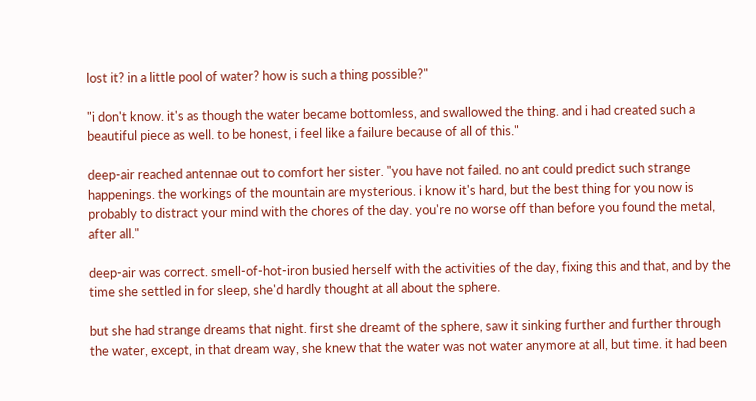lost it? in a little pool of water? how is such a thing possible?"

"i don't know. it's as though the water became bottomless, and swallowed the thing. and i had created such a beautiful piece as well. to be honest, i feel like a failure because of all of this."

deep-air reached antennae out to comfort her sister. "you have not failed. no ant could predict such strange happenings. the workings of the mountain are mysterious. i know it's hard, but the best thing for you now is probably to distract your mind with the chores of the day. you're no worse off than before you found the metal, after all."

deep-air was correct. smell-of-hot-iron busied herself with the activities of the day, fixing this and that, and by the time she settled in for sleep, she'd hardly thought at all about the sphere.

but she had strange dreams that night. first she dreamt of the sphere, saw it sinking further and further through the water, except, in that dream way, she knew that the water was not water anymore at all, but time. it had been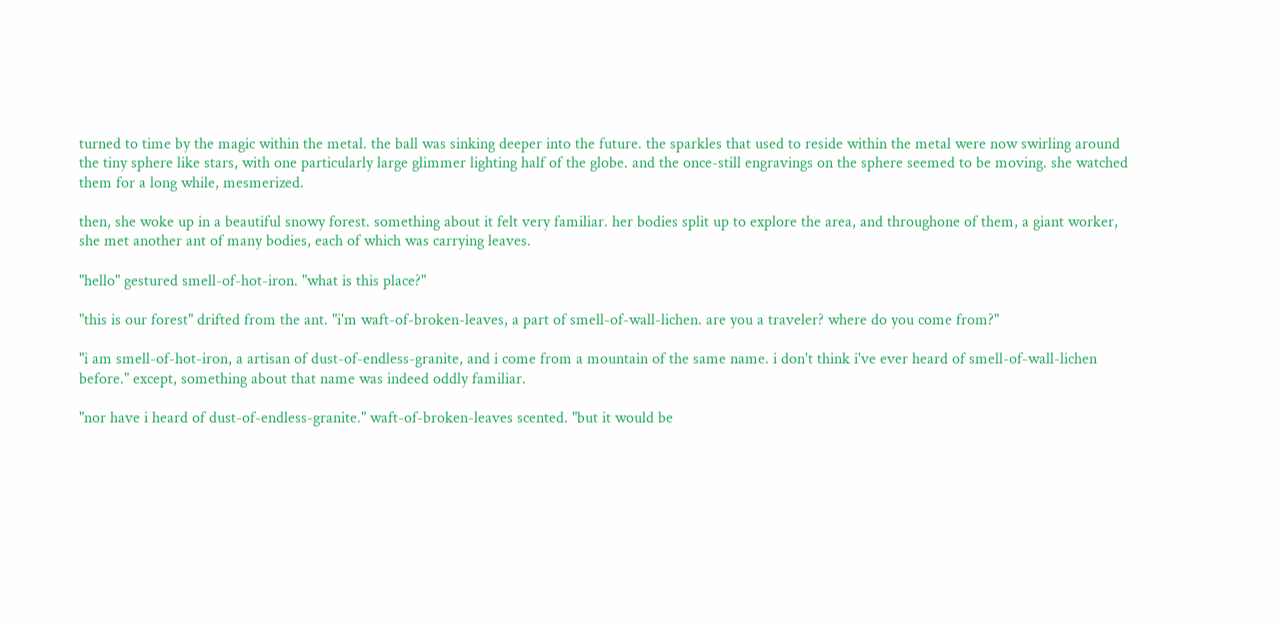turned to time by the magic within the metal. the ball was sinking deeper into the future. the sparkles that used to reside within the metal were now swirling around the tiny sphere like stars, with one particularly large glimmer lighting half of the globe. and the once-still engravings on the sphere seemed to be moving. she watched them for a long while, mesmerized.

then, she woke up in a beautiful snowy forest. something about it felt very familiar. her bodies split up to explore the area, and throughone of them, a giant worker, she met another ant of many bodies, each of which was carrying leaves.

"hello" gestured smell-of-hot-iron. "what is this place?"

"this is our forest" drifted from the ant. "i'm waft-of-broken-leaves, a part of smell-of-wall-lichen. are you a traveler? where do you come from?"

"i am smell-of-hot-iron, a artisan of dust-of-endless-granite, and i come from a mountain of the same name. i don't think i've ever heard of smell-of-wall-lichen before." except, something about that name was indeed oddly familiar.

"nor have i heard of dust-of-endless-granite." waft-of-broken-leaves scented. "but it would be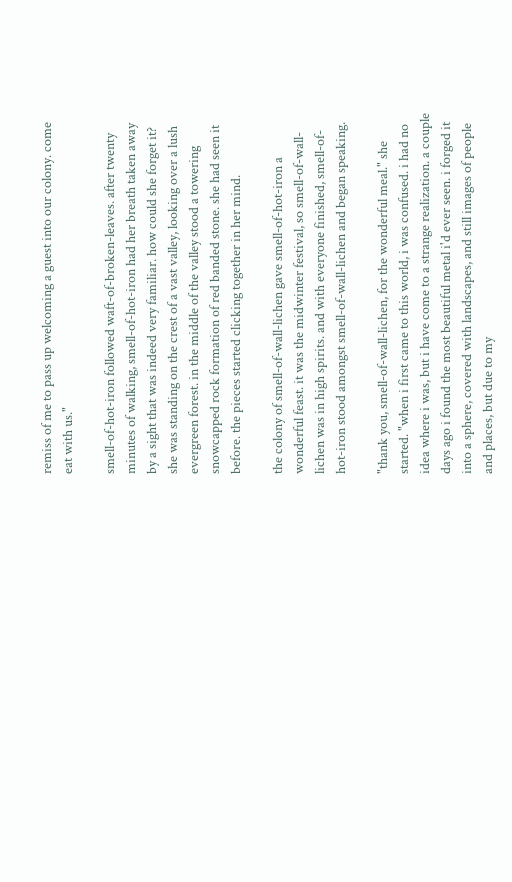remiss of me to pass up welcoming a guest into our colony. come eat with us."

smell-of-hot-iron followed waft-of-broken-leaves. after twenty minutes of walking, smell-of-hot-iron had her breath taken away by a sight that was indeed very familiar. how could she forget it? she was standing on the crest of a vast valley, looking over a lush evergreen forest. in the middle of the valley stood a towering snowcapped rock formation of red banded stone. she had seen it before. the pieces started clicking together in her mind.

the colony of smell-of-wall-lichen gave smell-of-hot-iron a wonderful feast. it was the midwinter festival, so smell-of-wall-lichen was in high spirits. and with everyone finished, smell-of-hot-iron stood amongst smell-of-wall-lichen and began speaking.

"thank you, smell-of-wall-lichen, for the wonderful meal." she started. "when i first came to this world, i was confused. i had no idea where i was, but i have come to a strange realization. a couple days ago i found the most beautiful metal i'd ever seen. i forged it into a sphere, covered with landscapes, and still images of people and places, but due to my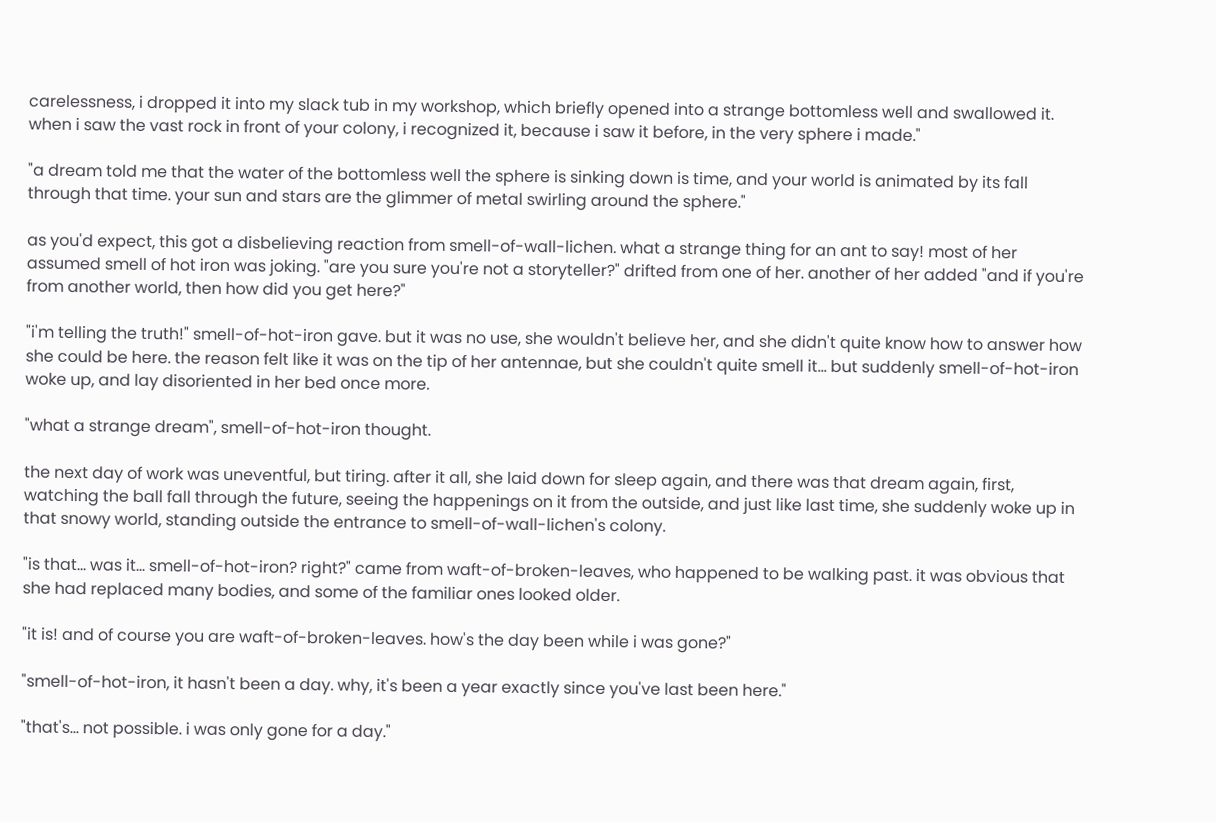carelessness, i dropped it into my slack tub in my workshop, which briefly opened into a strange bottomless well and swallowed it. when i saw the vast rock in front of your colony, i recognized it, because i saw it before, in the very sphere i made."

"a dream told me that the water of the bottomless well the sphere is sinking down is time, and your world is animated by its fall through that time. your sun and stars are the glimmer of metal swirling around the sphere."

as you'd expect, this got a disbelieving reaction from smell-of-wall-lichen. what a strange thing for an ant to say! most of her assumed smell of hot iron was joking. "are you sure you're not a storyteller?" drifted from one of her. another of her added "and if you're from another world, then how did you get here?"

"i'm telling the truth!" smell-of-hot-iron gave. but it was no use, she wouldn't believe her, and she didn't quite know how to answer how she could be here. the reason felt like it was on the tip of her antennae, but she couldn't quite smell it... but suddenly smell-of-hot-iron woke up, and lay disoriented in her bed once more.

"what a strange dream", smell-of-hot-iron thought.

the next day of work was uneventful, but tiring. after it all, she laid down for sleep again, and there was that dream again, first, watching the ball fall through the future, seeing the happenings on it from the outside, and just like last time, she suddenly woke up in that snowy world, standing outside the entrance to smell-of-wall-lichen's colony.

"is that... was it... smell-of-hot-iron? right?" came from waft-of-broken-leaves, who happened to be walking past. it was obvious that she had replaced many bodies, and some of the familiar ones looked older.

"it is! and of course you are waft-of-broken-leaves. how's the day been while i was gone?"

"smell-of-hot-iron, it hasn't been a day. why, it's been a year exactly since you've last been here."

"that's... not possible. i was only gone for a day."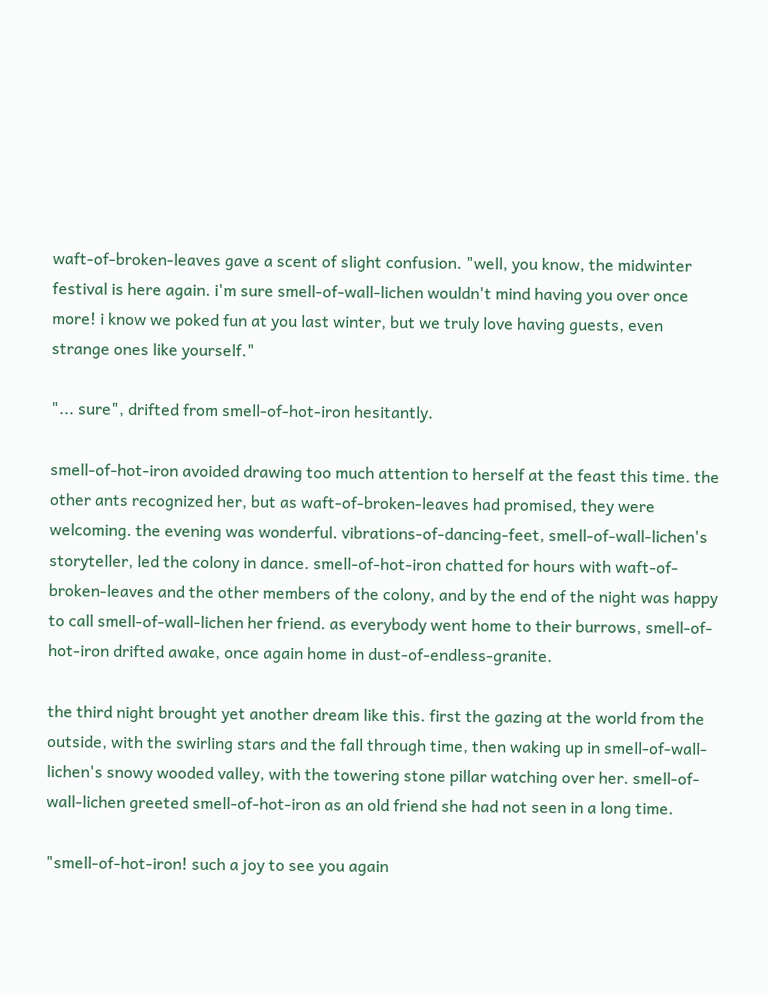waft-of-broken-leaves gave a scent of slight confusion. "well, you know, the midwinter festival is here again. i'm sure smell-of-wall-lichen wouldn't mind having you over once more! i know we poked fun at you last winter, but we truly love having guests, even strange ones like yourself."

"... sure", drifted from smell-of-hot-iron hesitantly.

smell-of-hot-iron avoided drawing too much attention to herself at the feast this time. the other ants recognized her, but as waft-of-broken-leaves had promised, they were welcoming. the evening was wonderful. vibrations-of-dancing-feet, smell-of-wall-lichen's storyteller, led the colony in dance. smell-of-hot-iron chatted for hours with waft-of-broken-leaves and the other members of the colony, and by the end of the night was happy to call smell-of-wall-lichen her friend. as everybody went home to their burrows, smell-of-hot-iron drifted awake, once again home in dust-of-endless-granite.

the third night brought yet another dream like this. first the gazing at the world from the outside, with the swirling stars and the fall through time, then waking up in smell-of-wall-lichen's snowy wooded valley, with the towering stone pillar watching over her. smell-of-wall-lichen greeted smell-of-hot-iron as an old friend she had not seen in a long time.

"smell-of-hot-iron! such a joy to see you again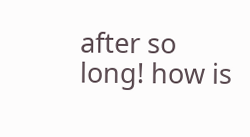after so long! how is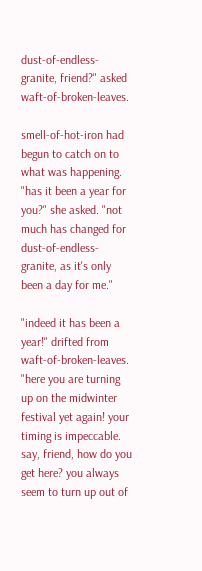dust-of-endless-granite, friend?" asked waft-of-broken-leaves.

smell-of-hot-iron had begun to catch on to what was happening. "has it been a year for you?" she asked. "not much has changed for dust-of-endless-granite, as it's only been a day for me."

"indeed it has been a year!" drifted from waft-of-broken-leaves. "here you are turning up on the midwinter festival yet again! your timing is impeccable. say, friend, how do you get here? you always seem to turn up out of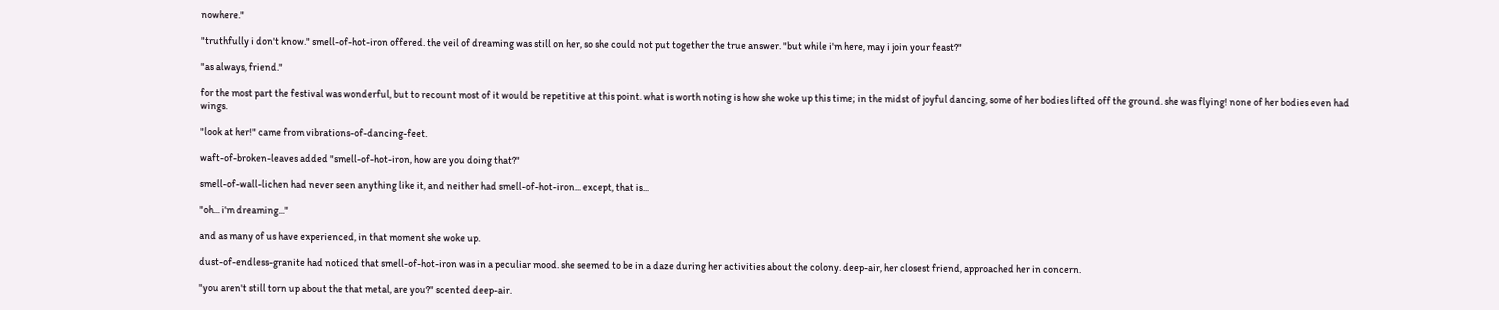nowhere."

"truthfully i don't know." smell-of-hot-iron offered. the veil of dreaming was still on her, so she could not put together the true answer. "but while i'm here, may i join your feast?"

"as always, friend."

for the most part the festival was wonderful, but to recount most of it would be repetitive at this point. what is worth noting is how she woke up this time; in the midst of joyful dancing, some of her bodies lifted off the ground. she was flying! none of her bodies even had wings.

"look at her!" came from vibrations-of-dancing-feet.

waft-of-broken-leaves added "smell-of-hot-iron, how are you doing that?"

smell-of-wall-lichen had never seen anything like it, and neither had smell-of-hot-iron... except, that is...

"oh... i'm dreaming..."

and as many of us have experienced, in that moment she woke up.

dust-of-endless-granite had noticed that smell-of-hot-iron was in a peculiar mood. she seemed to be in a daze during her activities about the colony. deep-air, her closest friend, approached her in concern.

"you aren't still torn up about the that metal, are you?" scented deep-air.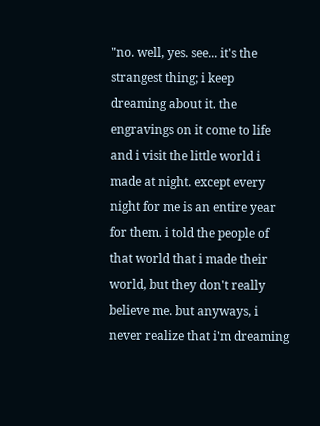"no. well, yes. see... it's the strangest thing; i keep dreaming about it. the engravings on it come to life and i visit the little world i made at night. except every night for me is an entire year for them. i told the people of that world that i made their world, but they don't really believe me. but anyways, i never realize that i'm dreaming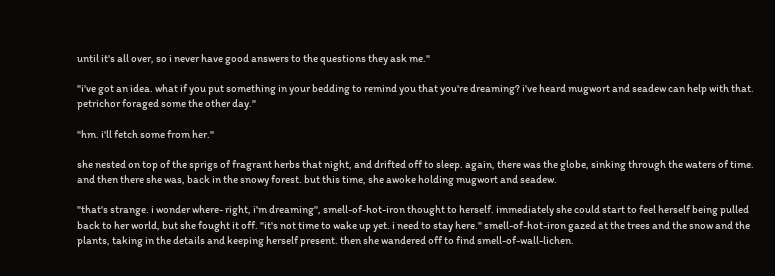until it's all over, so i never have good answers to the questions they ask me."

"i've got an idea. what if you put something in your bedding to remind you that you're dreaming? i've heard mugwort and seadew can help with that. petrichor foraged some the other day."

"hm. i'll fetch some from her."

she nested on top of the sprigs of fragrant herbs that night, and drifted off to sleep. again, there was the globe, sinking through the waters of time. and then there she was, back in the snowy forest. but this time, she awoke holding mugwort and seadew.

"that's strange. i wonder where- right, i'm dreaming", smell-of-hot-iron thought to herself. immediately she could start to feel herself being pulled back to her world, but she fought it off. "it's not time to wake up yet. i need to stay here." smell-of-hot-iron gazed at the trees and the snow and the plants, taking in the details and keeping herself present. then she wandered off to find smell-of-wall-lichen.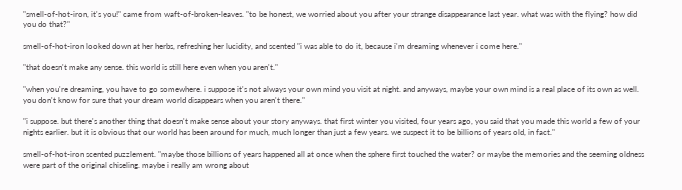"smell-of-hot-iron, it's you!" came from waft-of-broken-leaves. "to be honest, we worried about you after your strange disappearance last year. what was with the flying? how did you do that?"

smell-of-hot-iron looked down at her herbs, refreshing her lucidity, and scented "i was able to do it, because i'm dreaming whenever i come here."

"that doesn't make any sense. this world is still here even when you aren't."

"when you're dreaming, you have to go somewhere. i suppose it's not always your own mind you visit at night. and anyways, maybe your own mind is a real place of its own as well. you don't know for sure that your dream world disappears when you aren't there."

"i suppose. but there's another thing that doesn't make sense about your story anyways. that first winter you visited, four years ago, you said that you made this world a few of your nights earlier. but it is obvious that our world has been around for much, much longer than just a few years. we suspect it to be billions of years old, in fact."

smell-of-hot-iron scented puzzlement. "maybe those billions of years happened all at once when the sphere first touched the water? or maybe the memories and the seeming oldness were part of the original chiseling. maybe i really am wrong about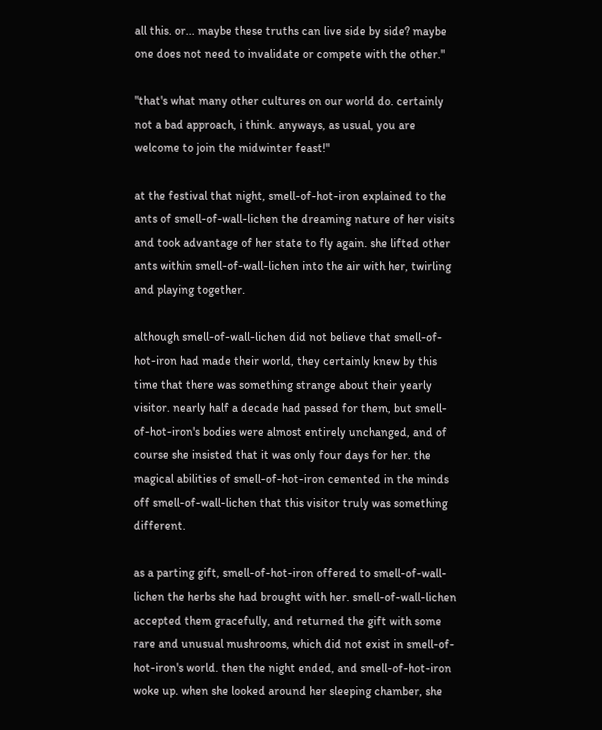all this. or... maybe these truths can live side by side? maybe one does not need to invalidate or compete with the other."

"that's what many other cultures on our world do. certainly not a bad approach, i think. anyways, as usual, you are welcome to join the midwinter feast!"

at the festival that night, smell-of-hot-iron explained to the ants of smell-of-wall-lichen the dreaming nature of her visits and took advantage of her state to fly again. she lifted other ants within smell-of-wall-lichen into the air with her, twirling and playing together.

although smell-of-wall-lichen did not believe that smell-of-hot-iron had made their world, they certainly knew by this time that there was something strange about their yearly visitor. nearly half a decade had passed for them, but smell-of-hot-iron's bodies were almost entirely unchanged, and of course she insisted that it was only four days for her. the magical abilities of smell-of-hot-iron cemented in the minds off smell-of-wall-lichen that this visitor truly was something different.

as a parting gift, smell-of-hot-iron offered to smell-of-wall-lichen the herbs she had brought with her. smell-of-wall-lichen accepted them gracefully, and returned the gift with some rare and unusual mushrooms, which did not exist in smell-of-hot-iron's world. then the night ended, and smell-of-hot-iron woke up. when she looked around her sleeping chamber, she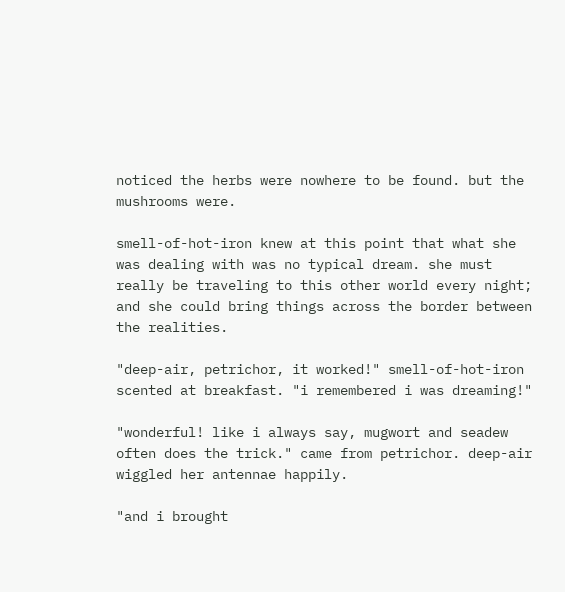noticed the herbs were nowhere to be found. but the mushrooms were.

smell-of-hot-iron knew at this point that what she was dealing with was no typical dream. she must really be traveling to this other world every night; and she could bring things across the border between the realities.

"deep-air, petrichor, it worked!" smell-of-hot-iron scented at breakfast. "i remembered i was dreaming!"

"wonderful! like i always say, mugwort and seadew often does the trick." came from petrichor. deep-air wiggled her antennae happily.

"and i brought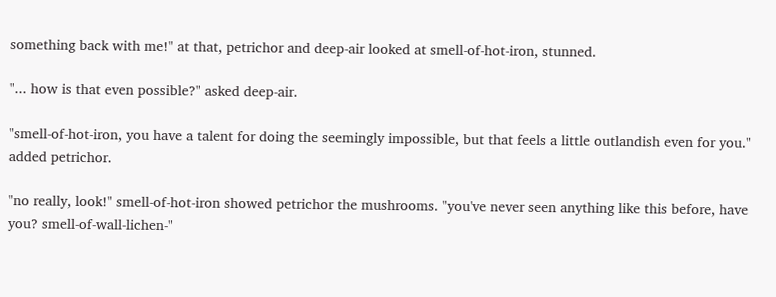something back with me!" at that, petrichor and deep-air looked at smell-of-hot-iron, stunned.

"... how is that even possible?" asked deep-air.

"smell-of-hot-iron, you have a talent for doing the seemingly impossible, but that feels a little outlandish even for you." added petrichor.

"no really, look!" smell-of-hot-iron showed petrichor the mushrooms. "you've never seen anything like this before, have you? smell-of-wall-lichen-"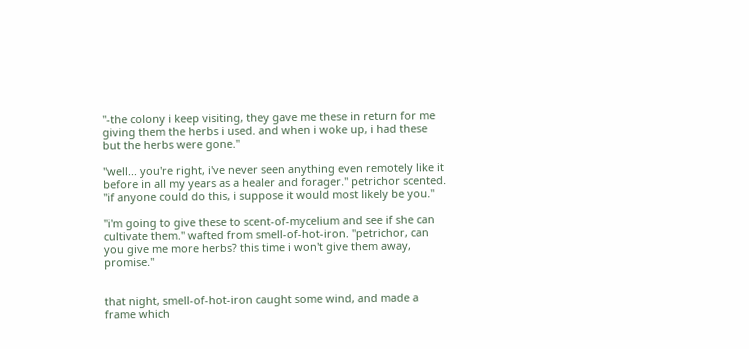"-the colony i keep visiting, they gave me these in return for me giving them the herbs i used. and when i woke up, i had these but the herbs were gone."

"well... you're right, i've never seen anything even remotely like it before in all my years as a healer and forager." petrichor scented. "if anyone could do this, i suppose it would most likely be you."

"i'm going to give these to scent-of-mycelium and see if she can cultivate them." wafted from smell-of-hot-iron. "petrichor, can you give me more herbs? this time i won't give them away, promise."


that night, smell-of-hot-iron caught some wind, and made a frame which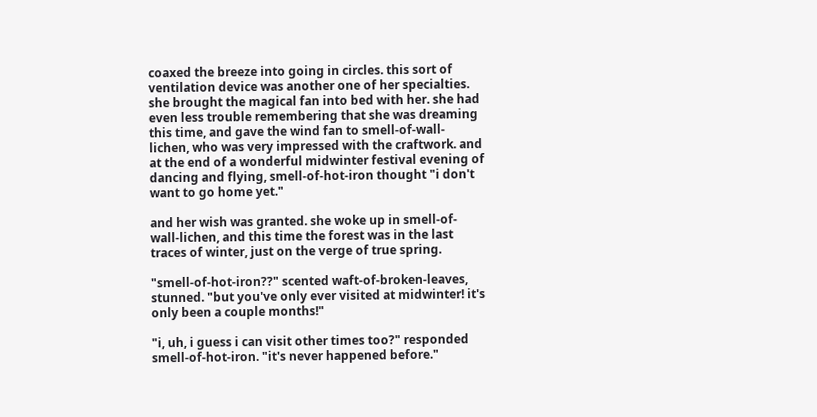coaxed the breeze into going in circles. this sort of ventilation device was another one of her specialties. she brought the magical fan into bed with her. she had even less trouble remembering that she was dreaming this time, and gave the wind fan to smell-of-wall-lichen, who was very impressed with the craftwork. and at the end of a wonderful midwinter festival evening of dancing and flying, smell-of-hot-iron thought "i don't want to go home yet."

and her wish was granted. she woke up in smell-of-wall-lichen, and this time the forest was in the last traces of winter, just on the verge of true spring.

"smell-of-hot-iron??" scented waft-of-broken-leaves, stunned. "but you've only ever visited at midwinter! it's only been a couple months!"

"i, uh, i guess i can visit other times too?" responded smell-of-hot-iron. "it's never happened before."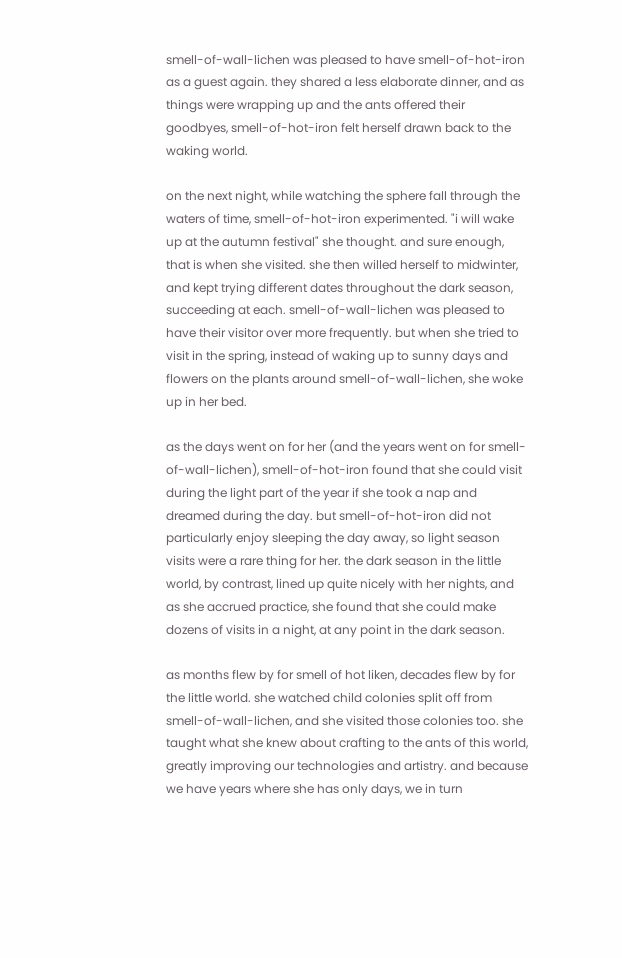smell-of-wall-lichen was pleased to have smell-of-hot-iron as a guest again. they shared a less elaborate dinner, and as things were wrapping up and the ants offered their goodbyes, smell-of-hot-iron felt herself drawn back to the waking world.

on the next night, while watching the sphere fall through the waters of time, smell-of-hot-iron experimented. "i will wake up at the autumn festival" she thought. and sure enough, that is when she visited. she then willed herself to midwinter, and kept trying different dates throughout the dark season, succeeding at each. smell-of-wall-lichen was pleased to have their visitor over more frequently. but when she tried to visit in the spring, instead of waking up to sunny days and flowers on the plants around smell-of-wall-lichen, she woke up in her bed.

as the days went on for her (and the years went on for smell-of-wall-lichen), smell-of-hot-iron found that she could visit during the light part of the year if she took a nap and dreamed during the day. but smell-of-hot-iron did not particularly enjoy sleeping the day away, so light season visits were a rare thing for her. the dark season in the little world, by contrast, lined up quite nicely with her nights, and as she accrued practice, she found that she could make dozens of visits in a night, at any point in the dark season.

as months flew by for smell of hot liken, decades flew by for the little world. she watched child colonies split off from smell-of-wall-lichen, and she visited those colonies too. she taught what she knew about crafting to the ants of this world, greatly improving our technologies and artistry. and because we have years where she has only days, we in turn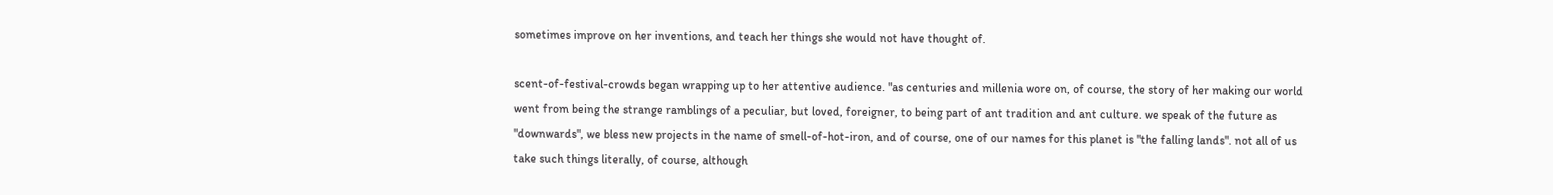sometimes improve on her inventions, and teach her things she would not have thought of.

scent-of-festival-crowds began wrapping up to her attentive audience. "as centuries and millenia wore on, of course, the story of her making our world went from being the strange ramblings of a peculiar, but loved, foreigner, to being part of ant tradition and ant culture. we speak of the future as "downwards", we bless new projects in the name of smell-of-hot-iron, and of course, one of our names for this planet is "the falling lands". not all of us take such things literally, of course, although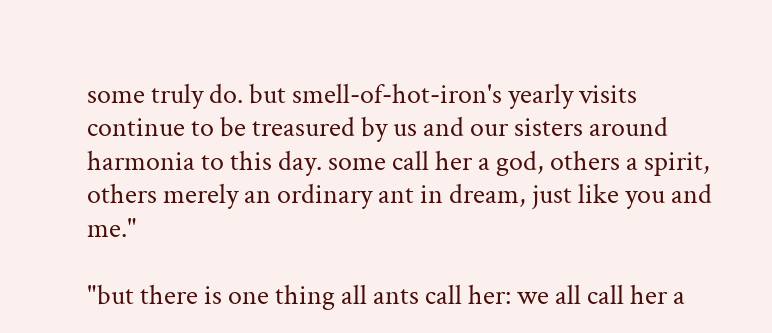some truly do. but smell-of-hot-iron's yearly visits continue to be treasured by us and our sisters around harmonia to this day. some call her a god, others a spirit, others merely an ordinary ant in dream, just like you and me."

"but there is one thing all ants call her: we all call her a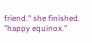friend." she finished. "happy equinox."